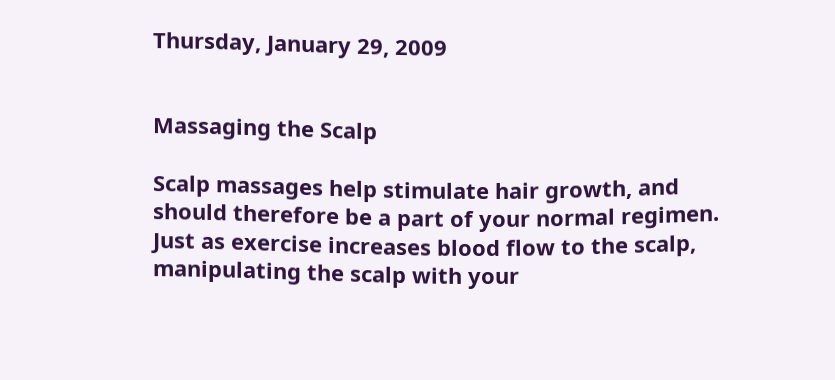Thursday, January 29, 2009


Massaging the Scalp

Scalp massages help stimulate hair growth, and should therefore be a part of your normal regimen. Just as exercise increases blood flow to the scalp, manipulating the scalp with your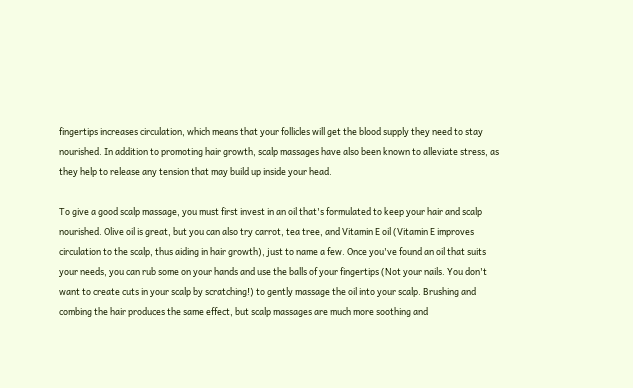fingertips increases circulation, which means that your follicles will get the blood supply they need to stay nourished. In addition to promoting hair growth, scalp massages have also been known to alleviate stress, as they help to release any tension that may build up inside your head.

To give a good scalp massage, you must first invest in an oil that's formulated to keep your hair and scalp nourished. Olive oil is great, but you can also try carrot, tea tree, and Vitamin E oil (Vitamin E improves circulation to the scalp, thus aiding in hair growth), just to name a few. Once you've found an oil that suits your needs, you can rub some on your hands and use the balls of your fingertips (Not your nails. You don't want to create cuts in your scalp by scratching!) to gently massage the oil into your scalp. Brushing and combing the hair produces the same effect, but scalp massages are much more soothing and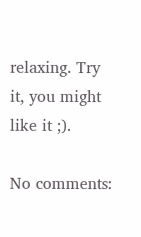relaxing. Try it, you might like it ;).

No comments: